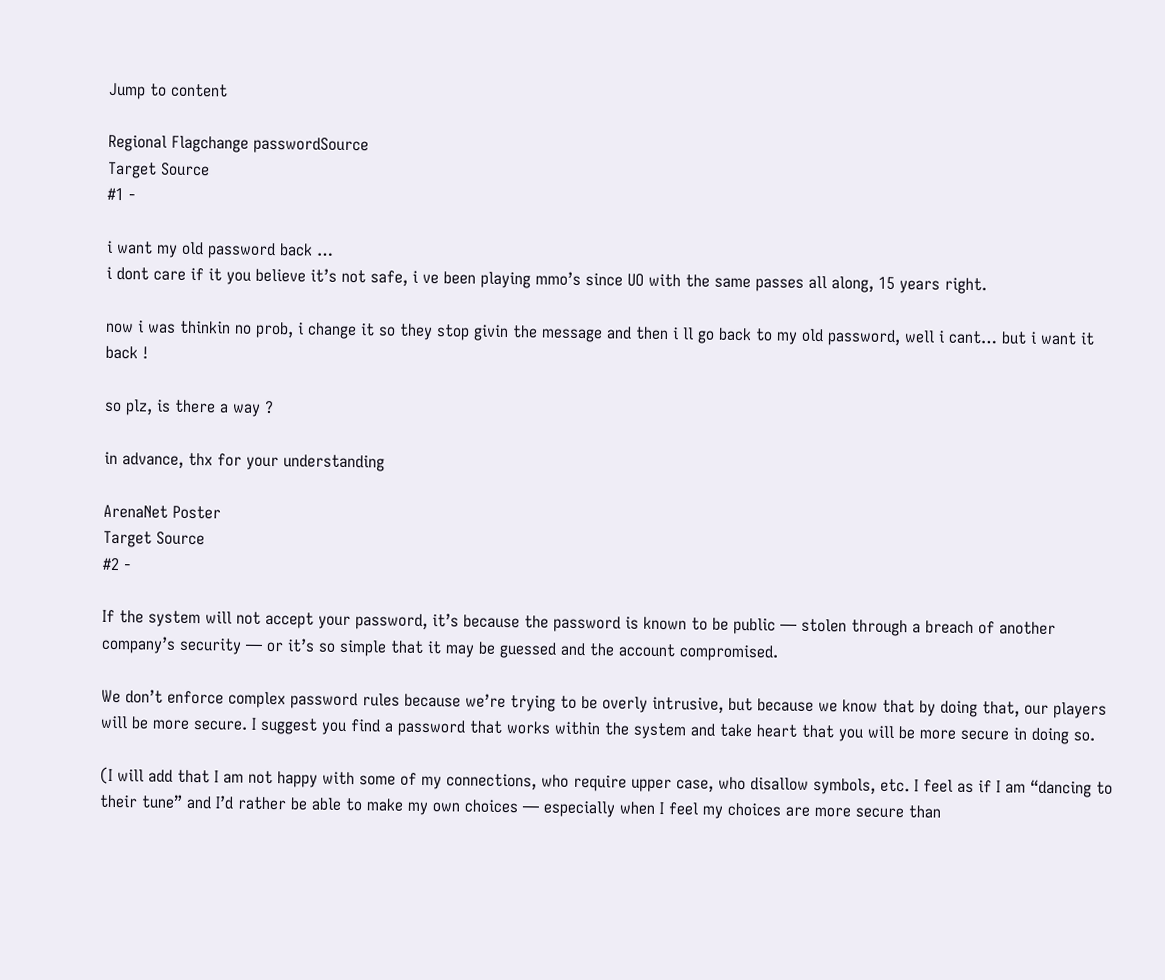Jump to content

Regional Flagchange passwordSource
Target Source
#1 -

i want my old password back …
i dont care if it you believe it’s not safe, i ve been playing mmo’s since UO with the same passes all along, 15 years right.

now i was thinkin no prob, i change it so they stop givin the message and then i ll go back to my old password, well i cant… but i want it back !

so plz, is there a way ?

in advance, thx for your understanding

ArenaNet Poster
Target Source
#2 -

If the system will not accept your password, it’s because the password is known to be public — stolen through a breach of another company’s security — or it’s so simple that it may be guessed and the account compromised.

We don’t enforce complex password rules because we’re trying to be overly intrusive, but because we know that by doing that, our players will be more secure. I suggest you find a password that works within the system and take heart that you will be more secure in doing so.

(I will add that I am not happy with some of my connections, who require upper case, who disallow symbols, etc. I feel as if I am “dancing to their tune” and I’d rather be able to make my own choices — especially when I feel my choices are more secure than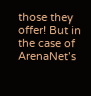those they offer! But in the case of ArenaNet’s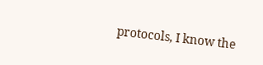protocols, I know the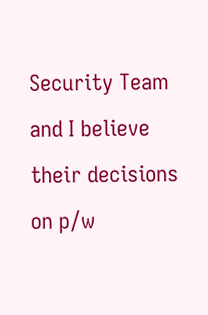Security Team and I believe their decisions on p/w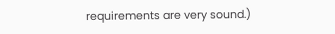requirements are very sound.)